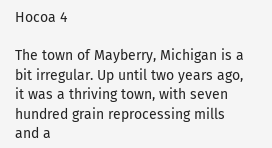Hocoa 4

The town of Mayberry, Michigan is a bit irregular. Up until two years ago, it was a thriving town, with seven hundred grain reprocessing mills and a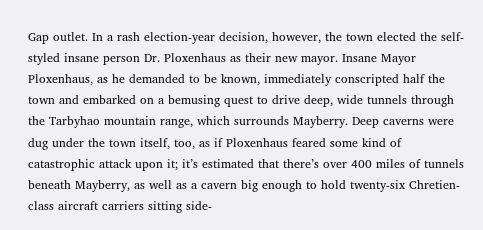Gap outlet. In a rash election-year decision, however, the town elected the self-styled insane person Dr. Ploxenhaus as their new mayor. Insane Mayor Ploxenhaus, as he demanded to be known, immediately conscripted half the town and embarked on a bemusing quest to drive deep, wide tunnels through the Tarbyhao mountain range, which surrounds Mayberry. Deep caverns were dug under the town itself, too, as if Ploxenhaus feared some kind of catastrophic attack upon it; it’s estimated that there’s over 400 miles of tunnels beneath Mayberry, as well as a cavern big enough to hold twenty-six Chretien-class aircraft carriers sitting side-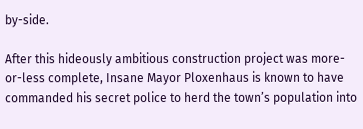by-side.

After this hideously ambitious construction project was more-or-less complete, Insane Mayor Ploxenhaus is known to have commanded his secret police to herd the town’s population into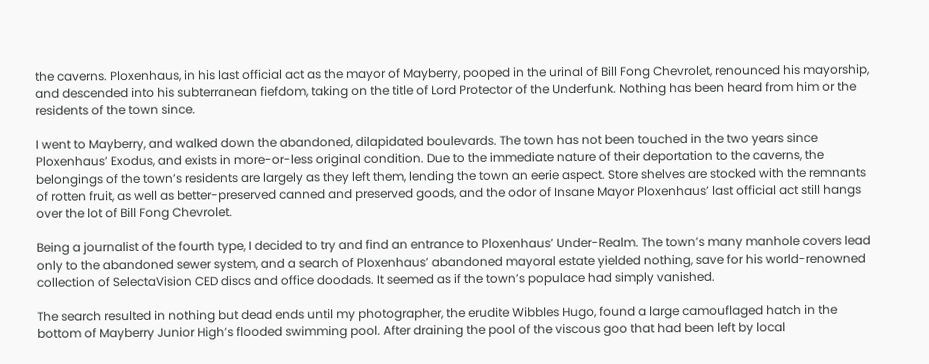the caverns. Ploxenhaus, in his last official act as the mayor of Mayberry, pooped in the urinal of Bill Fong Chevrolet, renounced his mayorship, and descended into his subterranean fiefdom, taking on the title of Lord Protector of the Underfunk. Nothing has been heard from him or the residents of the town since.

I went to Mayberry, and walked down the abandoned, dilapidated boulevards. The town has not been touched in the two years since Ploxenhaus’ Exodus, and exists in more-or-less original condition. Due to the immediate nature of their deportation to the caverns, the belongings of the town’s residents are largely as they left them, lending the town an eerie aspect. Store shelves are stocked with the remnants of rotten fruit, as well as better-preserved canned and preserved goods, and the odor of Insane Mayor Ploxenhaus’ last official act still hangs over the lot of Bill Fong Chevrolet.

Being a journalist of the fourth type, I decided to try and find an entrance to Ploxenhaus’ Under-Realm. The town’s many manhole covers lead only to the abandoned sewer system, and a search of Ploxenhaus’ abandoned mayoral estate yielded nothing, save for his world-renowned collection of SelectaVision CED discs and office doodads. It seemed as if the town’s populace had simply vanished.

The search resulted in nothing but dead ends until my photographer, the erudite Wibbles Hugo, found a large camouflaged hatch in the bottom of Mayberry Junior High’s flooded swimming pool. After draining the pool of the viscous goo that had been left by local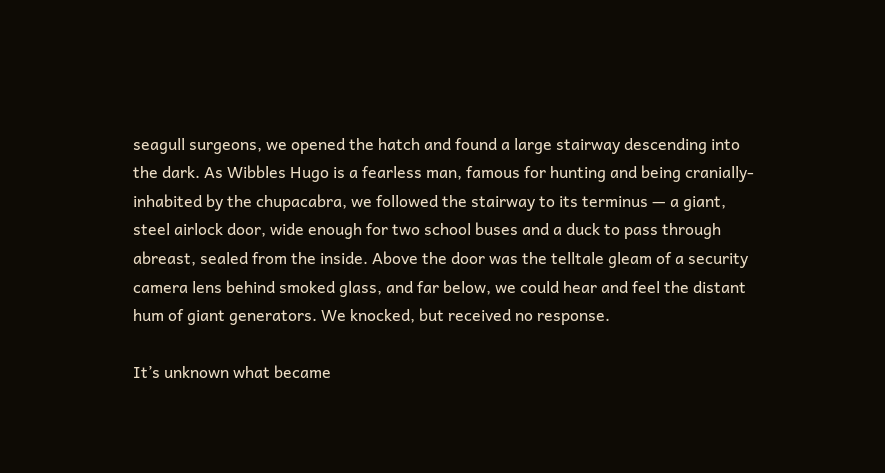seagull surgeons, we opened the hatch and found a large stairway descending into the dark. As Wibbles Hugo is a fearless man, famous for hunting and being cranially-inhabited by the chupacabra, we followed the stairway to its terminus — a giant, steel airlock door, wide enough for two school buses and a duck to pass through abreast, sealed from the inside. Above the door was the telltale gleam of a security camera lens behind smoked glass, and far below, we could hear and feel the distant hum of giant generators. We knocked, but received no response.

It’s unknown what became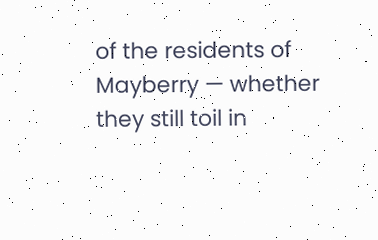of the residents of Mayberry — whether they still toil in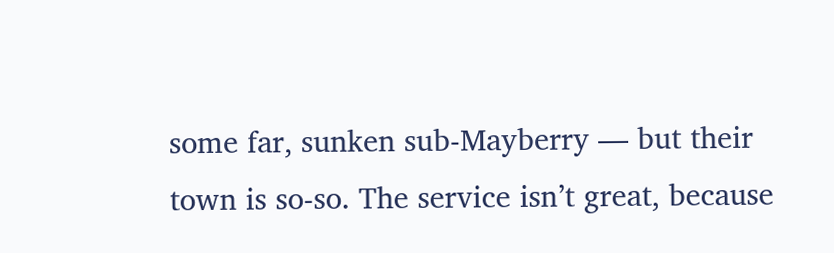some far, sunken sub-Mayberry — but their town is so-so. The service isn’t great, because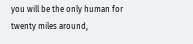you will be the only human for twenty miles around,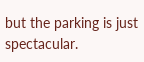but the parking is just spectacular.